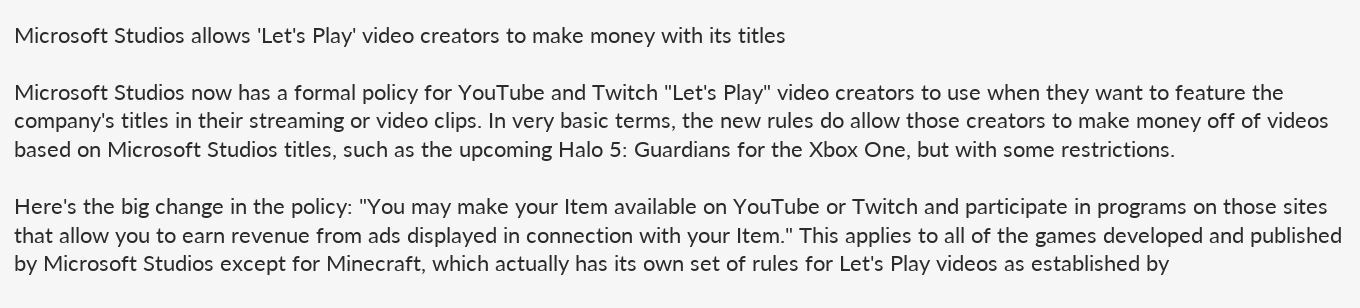Microsoft Studios allows 'Let's Play' video creators to make money with its titles

Microsoft Studios now has a formal policy for YouTube and Twitch "Let's Play" video creators to use when they want to feature the company's titles in their streaming or video clips. In very basic terms, the new rules do allow those creators to make money off of videos based on Microsoft Studios titles, such as the upcoming Halo 5: Guardians for the Xbox One, but with some restrictions.

Here's the big change in the policy: "You may make your Item available on YouTube or Twitch and participate in programs on those sites that allow you to earn revenue from ads displayed in connection with your Item." This applies to all of the games developed and published by Microsoft Studios except for Minecraft, which actually has its own set of rules for Let's Play videos as established by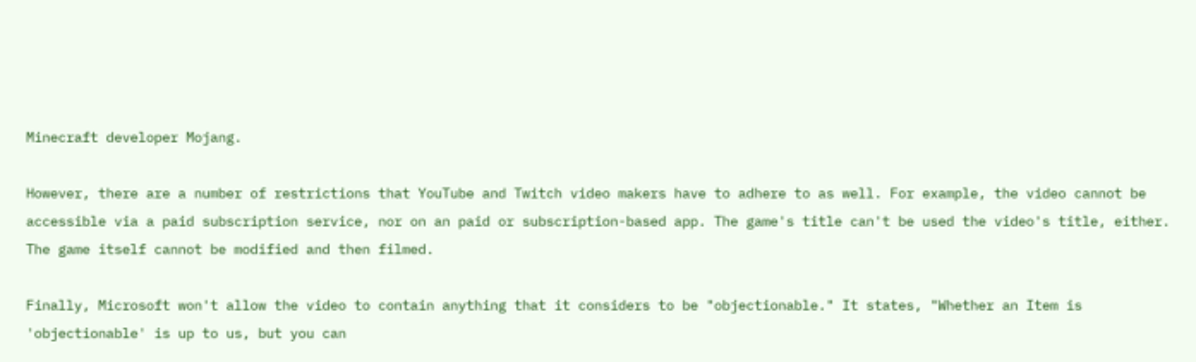Minecraft developer Mojang.

However, there are a number of restrictions that YouTube and Twitch video makers have to adhere to as well. For example, the video cannot be accessible via a paid subscription service, nor on an paid or subscription-based app. The game's title can't be used the video's title, either. The game itself cannot be modified and then filmed.

Finally, Microsoft won't allow the video to contain anything that it considers to be "objectionable." It states, "Whether an Item is 'objectionable' is up to us, but you can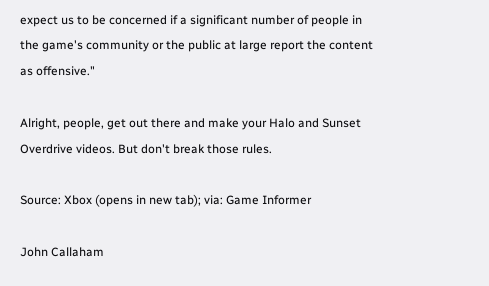expect us to be concerned if a significant number of people in the game's community or the public at large report the content as offensive."

Alright, people, get out there and make your Halo and Sunset Overdrive videos. But don't break those rules.

Source: Xbox (opens in new tab); via: Game Informer

John Callaham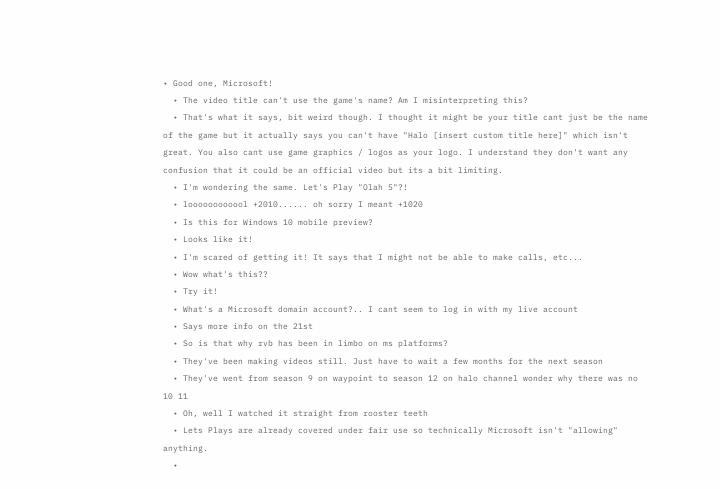• Good one, Microsoft!
  • The video title can't use the game's name? Am I misinterpreting this?
  • That's what it says, bit weird though. I thought it might be your title cant just be the name of the game but it actually says you can't have "Halo [insert custom title here]" which isn't great. You also cant use game graphics / logos as your logo. I understand they don't want any confusion that it could be an official video but its a bit limiting.
  • I'm wondering the same. Let's Play "Olah 5"?!
  • loooooooooool +2010...... oh sorry I meant +1020
  • Is this for Windows 10 mobile preview?
  • Looks like it!
  • I'm scared of getting it! It says that I might not be able to make calls, etc...
  • Wow what's this??
  • Try it!
  • What's a Microsoft domain account?.. I cant seem to log in with my live account
  • Says more info on the 21st
  • So is that why rvb has been in limbo on ms platforms?
  • They've been making videos still. Just have to wait a few months for the next season
  • They've went from season 9 on waypoint to season 12 on halo channel wonder why there was no 10 11
  • Oh, well I watched it straight from rooster teeth
  • Lets Plays are already covered under fair use so technically Microsoft isn't "allowing" anything.
  •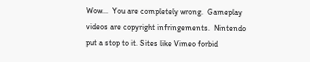Wow...  You are completely wrong.  Gameplay videos are copyright infringements.  Nintendo put a stop to it. Sites like Vimeo forbid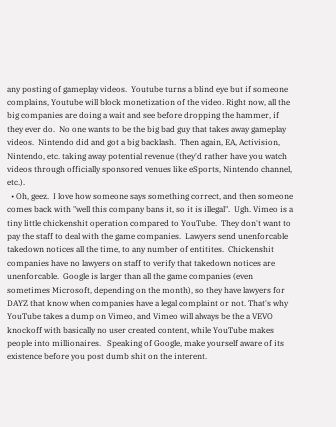any posting of gameplay videos.  Youtube turns a blind eye but if someone complains, Youtube will block monetization of the video. Right now, all the big companies are doing a wait and see before dropping the hammer, if they ever do.  No one wants to be the big bad guy that takes away gameplay videos.  Nintendo did and got a big backlash.  Then again, EA, Activision, Nintendo, etc. taking away potential revenue (they'd rather have you watch videos through officially sponsored venues like eSports, Nintendo channel, etc.).
  • Oh, geez.  I love how someone says something correct, and then someone comes back with "well this company bans it, so it is illegal".  Ugh. Vimeo is a tiny little chickenshit operation compared to YouTube.  They don't want to pay the staff to deal with the game companies.  Lawyers send unenforcable takedown notices all the time, to any number of entitites.  Chickenshit companies have no lawyers on staff to verify that takedown notices are unenforcable.  Google is larger than all the game companies (even sometimes Microsoft, depending on the month), so they have lawyers for DAYZ that know when companies have a legal complaint or not. That's why YouTube takes a dump on Vimeo, and Vimeo will always be the a VEVO knockoff with basically no user created content, while YouTube makes people into millionaires.   Speaking of Google, make yourself aware of its existence before you post dumb shit on the interent.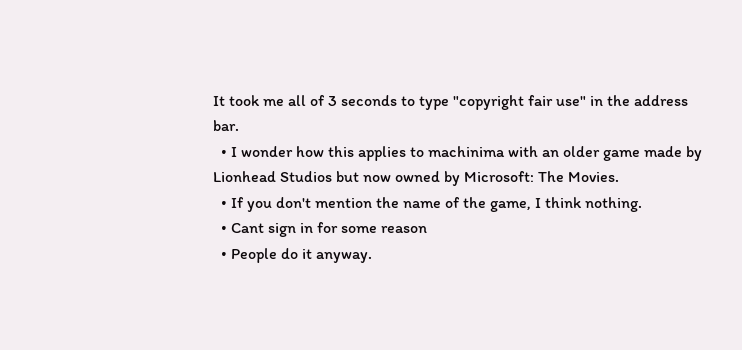It took me all of 3 seconds to type "copyright fair use" in the address bar.
  • I wonder how this applies to machinima with an older game made by Lionhead Studios but now owned by Microsoft: The Movies.
  • If you don't mention the name of the game, I think nothing.
  • Cant sign in for some reason
  • People do it anyway.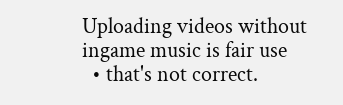Uploading videos without ingame music is fair use
  • that's not correct.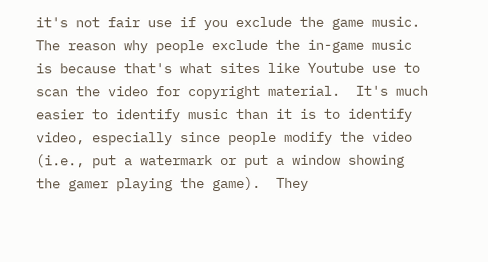it's not fair use if you exclude the game music.  The reason why people exclude the in-game music is because that's what sites like Youtube use to scan the video for copyright material.  It's much easier to identify music than it is to identify video, especially since people modify the video (i.e., put a watermark or put a window showing the gamer playing the game).  They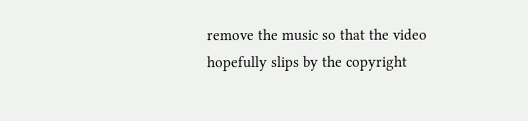remove the music so that the video hopefully slips by the copyright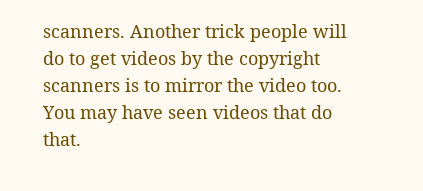scanners. Another trick people will do to get videos by the copyright scanners is to mirror the video too.  You may have seen videos that do that.